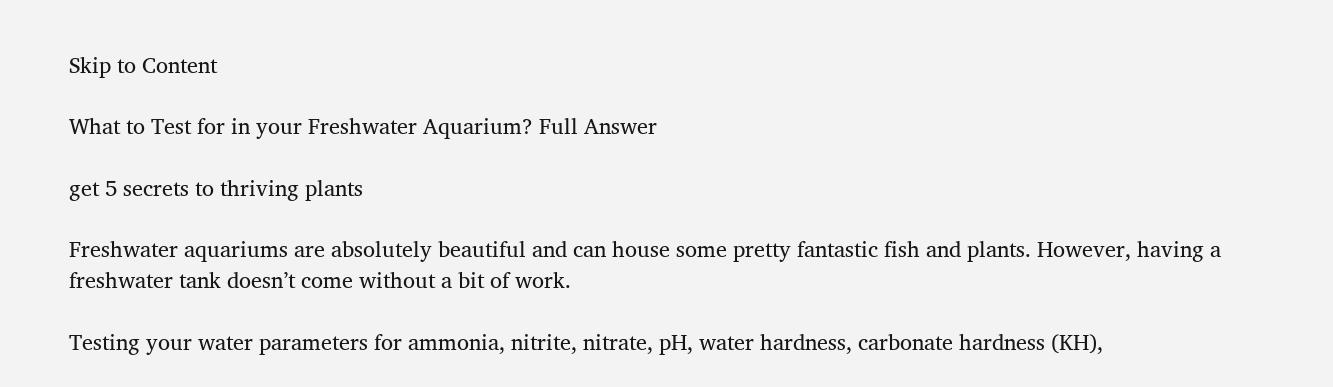Skip to Content

What to Test for in your Freshwater Aquarium? Full Answer

get 5 secrets to thriving plants

Freshwater aquariums are absolutely beautiful and can house some pretty fantastic fish and plants. However, having a freshwater tank doesn’t come without a bit of work.

Testing your water parameters for ammonia, nitrite, nitrate, pH, water hardness, carbonate hardness (KH),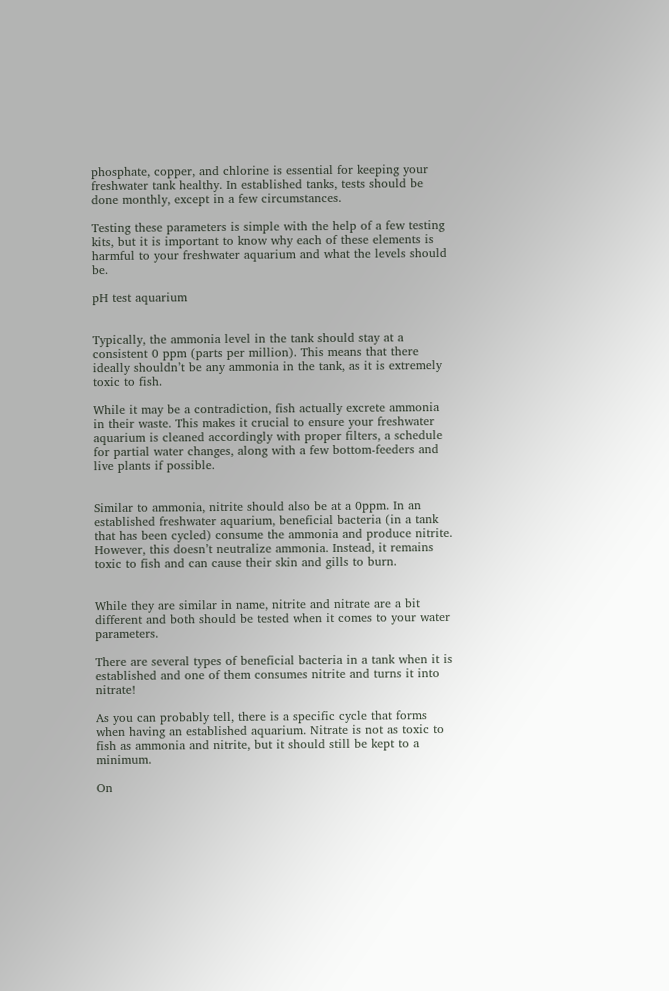phosphate, copper, and chlorine is essential for keeping your freshwater tank healthy. In established tanks, tests should be done monthly, except in a few circumstances.

Testing these parameters is simple with the help of a few testing kits, but it is important to know why each of these elements is harmful to your freshwater aquarium and what the levels should be.

pH test aquarium


Typically, the ammonia level in the tank should stay at a consistent 0 ppm (parts per million). This means that there ideally shouldn’t be any ammonia in the tank, as it is extremely toxic to fish.

While it may be a contradiction, fish actually excrete ammonia in their waste. This makes it crucial to ensure your freshwater aquarium is cleaned accordingly with proper filters, a schedule for partial water changes, along with a few bottom-feeders and live plants if possible.


Similar to ammonia, nitrite should also be at a 0ppm. In an established freshwater aquarium, beneficial bacteria (in a tank that has been cycled) consume the ammonia and produce nitrite. However, this doesn’t neutralize ammonia. Instead, it remains toxic to fish and can cause their skin and gills to burn.


While they are similar in name, nitrite and nitrate are a bit different and both should be tested when it comes to your water parameters.

There are several types of beneficial bacteria in a tank when it is established and one of them consumes nitrite and turns it into nitrate!

As you can probably tell, there is a specific cycle that forms when having an established aquarium. Nitrate is not as toxic to fish as ammonia and nitrite, but it should still be kept to a minimum.

On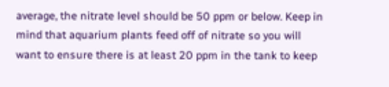average, the nitrate level should be 50 ppm or below. Keep in mind that aquarium plants feed off of nitrate so you will want to ensure there is at least 20 ppm in the tank to keep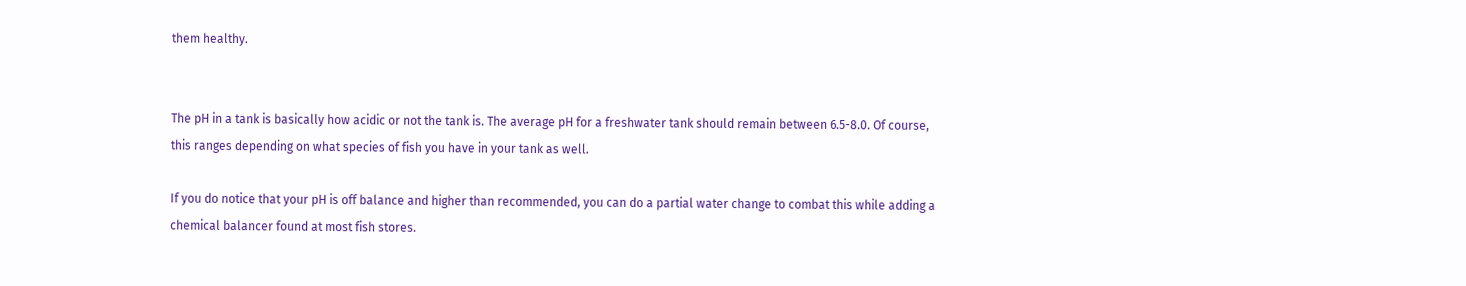them healthy.


The pH in a tank is basically how acidic or not the tank is. The average pH for a freshwater tank should remain between 6.5-8.0. Of course, this ranges depending on what species of fish you have in your tank as well.

If you do notice that your pH is off balance and higher than recommended, you can do a partial water change to combat this while adding a chemical balancer found at most fish stores.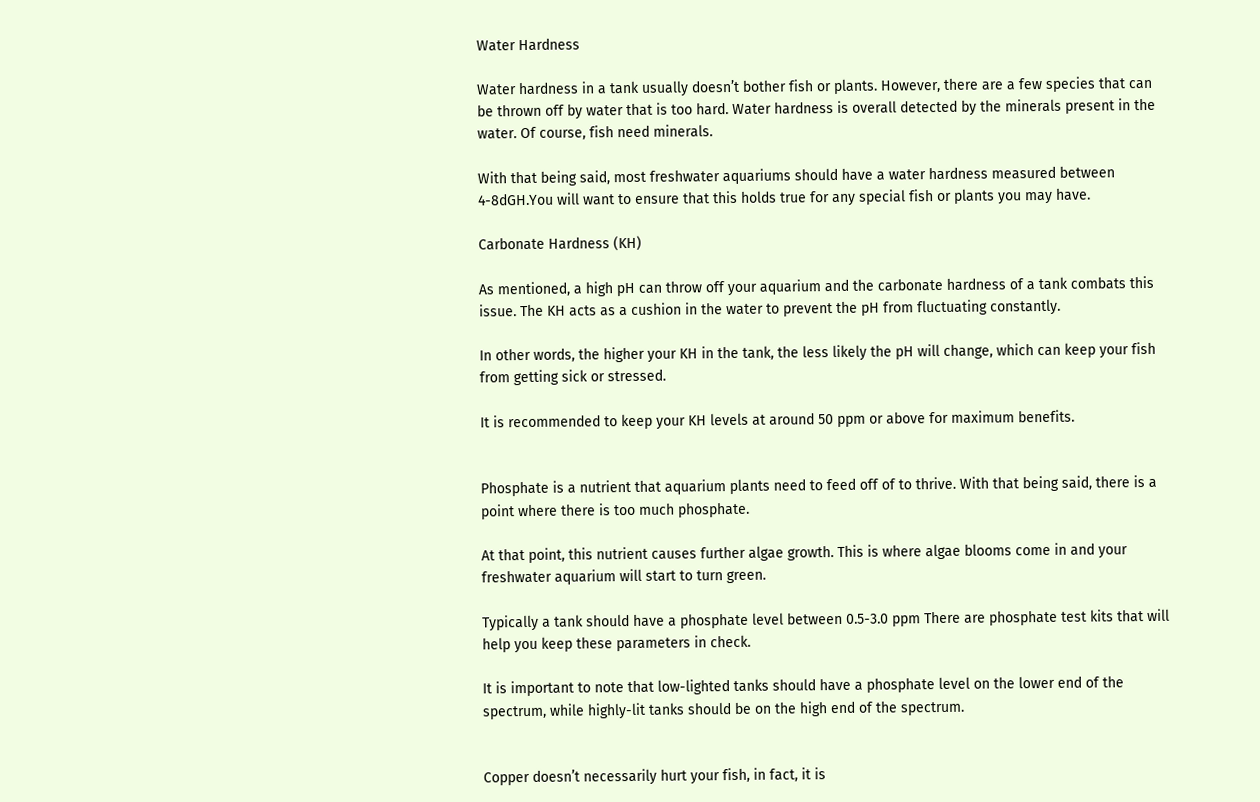Water Hardness

Water hardness in a tank usually doesn’t bother fish or plants. However, there are a few species that can be thrown off by water that is too hard. Water hardness is overall detected by the minerals present in the water. Of course, fish need minerals.

With that being said, most freshwater aquariums should have a water hardness measured between 4-8dGH.You will want to ensure that this holds true for any special fish or plants you may have.

Carbonate Hardness (KH)

As mentioned, a high pH can throw off your aquarium and the carbonate hardness of a tank combats this issue. The KH acts as a cushion in the water to prevent the pH from fluctuating constantly.

In other words, the higher your KH in the tank, the less likely the pH will change, which can keep your fish from getting sick or stressed.

It is recommended to keep your KH levels at around 50 ppm or above for maximum benefits.


Phosphate is a nutrient that aquarium plants need to feed off of to thrive. With that being said, there is a point where there is too much phosphate.

At that point, this nutrient causes further algae growth. This is where algae blooms come in and your freshwater aquarium will start to turn green.

Typically a tank should have a phosphate level between 0.5-3.0 ppm There are phosphate test kits that will help you keep these parameters in check.

It is important to note that low-lighted tanks should have a phosphate level on the lower end of the spectrum, while highly-lit tanks should be on the high end of the spectrum.


Copper doesn’t necessarily hurt your fish, in fact, it is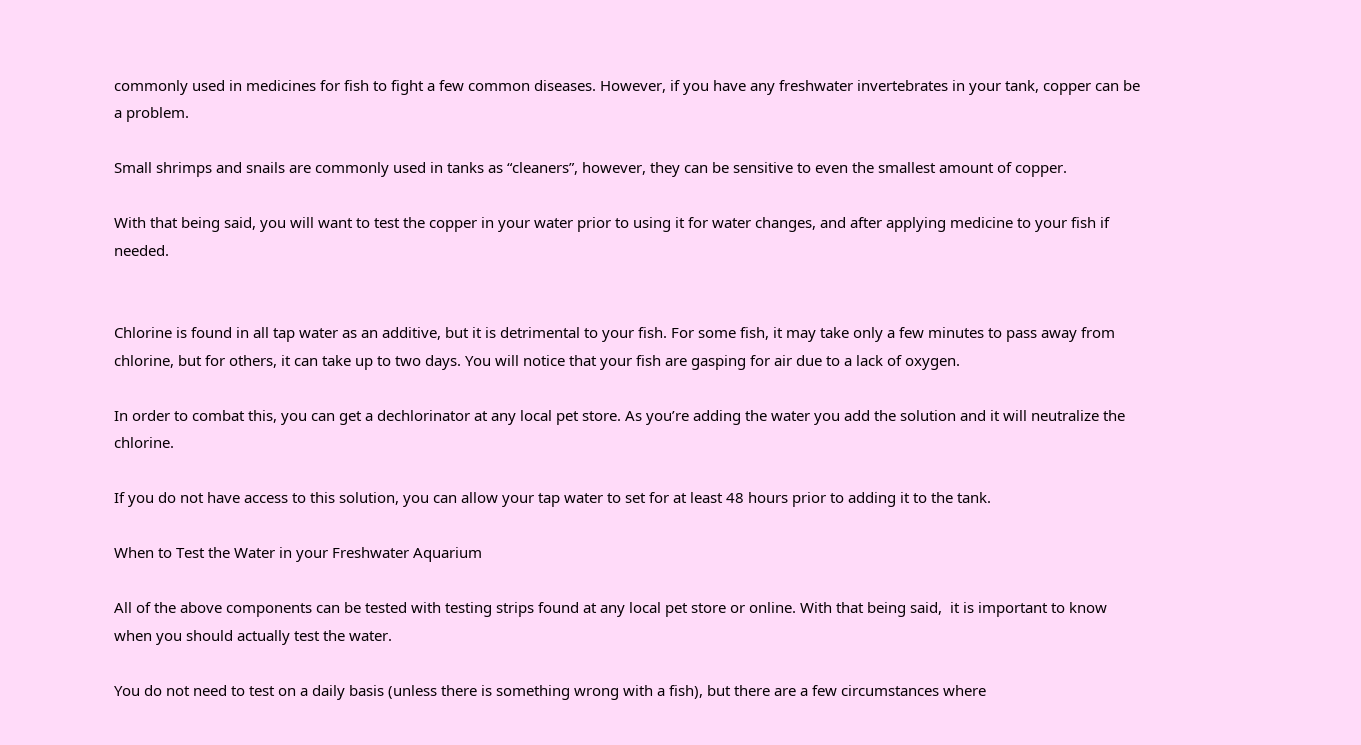commonly used in medicines for fish to fight a few common diseases. However, if you have any freshwater invertebrates in your tank, copper can be a problem.

Small shrimps and snails are commonly used in tanks as “cleaners”, however, they can be sensitive to even the smallest amount of copper.

With that being said, you will want to test the copper in your water prior to using it for water changes, and after applying medicine to your fish if needed.


Chlorine is found in all tap water as an additive, but it is detrimental to your fish. For some fish, it may take only a few minutes to pass away from chlorine, but for others, it can take up to two days. You will notice that your fish are gasping for air due to a lack of oxygen.

In order to combat this, you can get a dechlorinator at any local pet store. As you’re adding the water you add the solution and it will neutralize the chlorine.

If you do not have access to this solution, you can allow your tap water to set for at least 48 hours prior to adding it to the tank.

When to Test the Water in your Freshwater Aquarium

All of the above components can be tested with testing strips found at any local pet store or online. With that being said,  it is important to know when you should actually test the water.

You do not need to test on a daily basis (unless there is something wrong with a fish), but there are a few circumstances where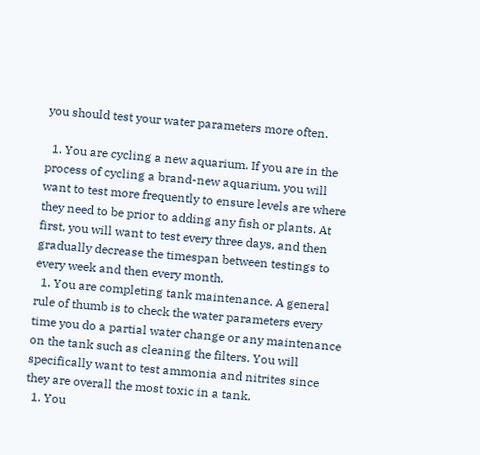you should test your water parameters more often.

  1. You are cycling a new aquarium. If you are in the process of cycling a brand-new aquarium, you will want to test more frequently to ensure levels are where they need to be prior to adding any fish or plants. At first, you will want to test every three days, and then gradually decrease the timespan between testings to every week and then every month.
  1. You are completing tank maintenance. A general rule of thumb is to check the water parameters every time you do a partial water change or any maintenance on the tank such as cleaning the filters. You will specifically want to test ammonia and nitrites since they are overall the most toxic in a tank.
  1. You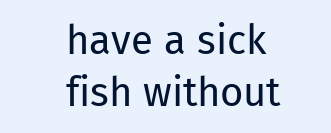have a sick fish without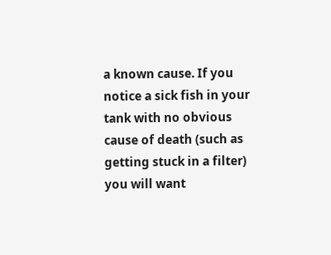a known cause. If you notice a sick fish in your tank with no obvious cause of death (such as getting stuck in a filter) you will want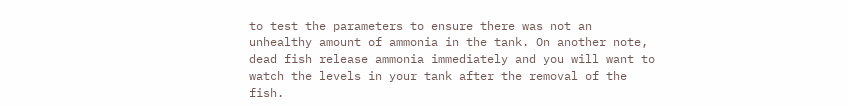to test the parameters to ensure there was not an unhealthy amount of ammonia in the tank. On another note, dead fish release ammonia immediately and you will want to watch the levels in your tank after the removal of the fish.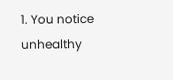1. You notice unhealthy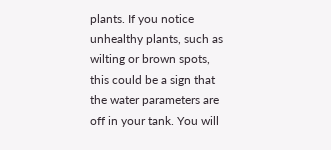plants. If you notice unhealthy plants, such as wilting or brown spots, this could be a sign that the water parameters are off in your tank. You will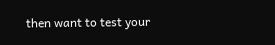then want to test your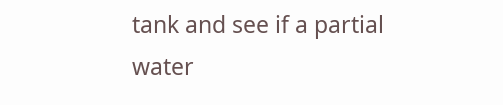tank and see if a partial water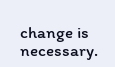change is necessary.